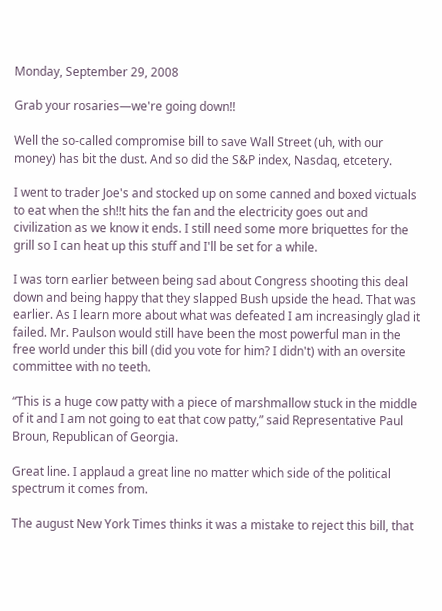Monday, September 29, 2008

Grab your rosaries—we're going down!!

Well the so-called compromise bill to save Wall Street (uh, with our money) has bit the dust. And so did the S&P index, Nasdaq, etcetery.

I went to trader Joe's and stocked up on some canned and boxed victuals to eat when the sh!!t hits the fan and the electricity goes out and civilization as we know it ends. I still need some more briquettes for the grill so I can heat up this stuff and I'll be set for a while.

I was torn earlier between being sad about Congress shooting this deal down and being happy that they slapped Bush upside the head. That was earlier. As I learn more about what was defeated I am increasingly glad it failed. Mr. Paulson would still have been the most powerful man in the free world under this bill (did you vote for him? I didn't) with an oversite committee with no teeth.

“This is a huge cow patty with a piece of marshmallow stuck in the middle of it and I am not going to eat that cow patty,” said Representative Paul Broun, Republican of Georgia.

Great line. I applaud a great line no matter which side of the political spectrum it comes from.

The august New York Times thinks it was a mistake to reject this bill, that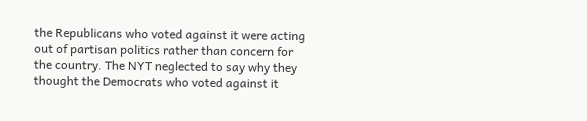the Republicans who voted against it were acting out of partisan politics rather than concern for the country. The NYT neglected to say why they thought the Democrats who voted against it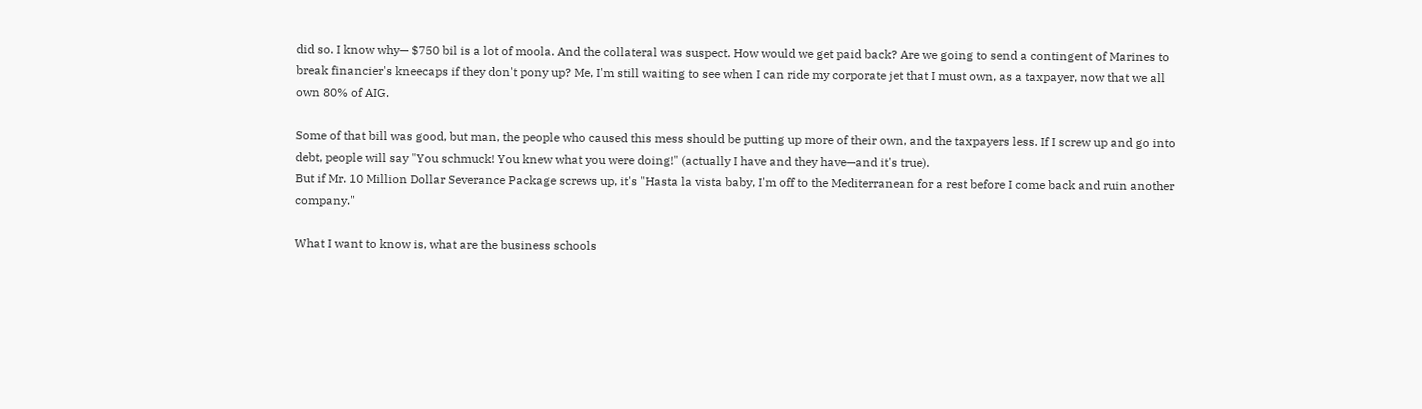did so. I know why— $750 bil is a lot of moola. And the collateral was suspect. How would we get paid back? Are we going to send a contingent of Marines to break financier's kneecaps if they don't pony up? Me, I'm still waiting to see when I can ride my corporate jet that I must own, as a taxpayer, now that we all own 80% of AIG.

Some of that bill was good, but man, the people who caused this mess should be putting up more of their own, and the taxpayers less. If I screw up and go into debt, people will say "You schmuck! You knew what you were doing!" (actually I have and they have—and it's true).
But if Mr. 10 Million Dollar Severance Package screws up, it's "Hasta la vista baby, I'm off to the Mediterranean for a rest before I come back and ruin another company."

What I want to know is, what are the business schools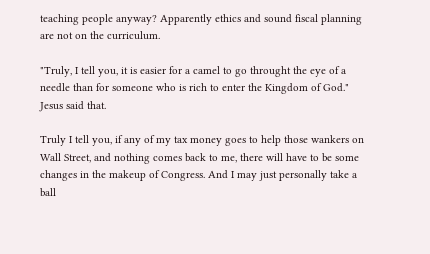teaching people anyway? Apparently ethics and sound fiscal planning are not on the curriculum.

"Truly, I tell you, it is easier for a camel to go throught the eye of a needle than for someone who is rich to enter the Kingdom of God." Jesus said that.

Truly I tell you, if any of my tax money goes to help those wankers on Wall Street, and nothing comes back to me, there will have to be some changes in the makeup of Congress. And I may just personally take a ball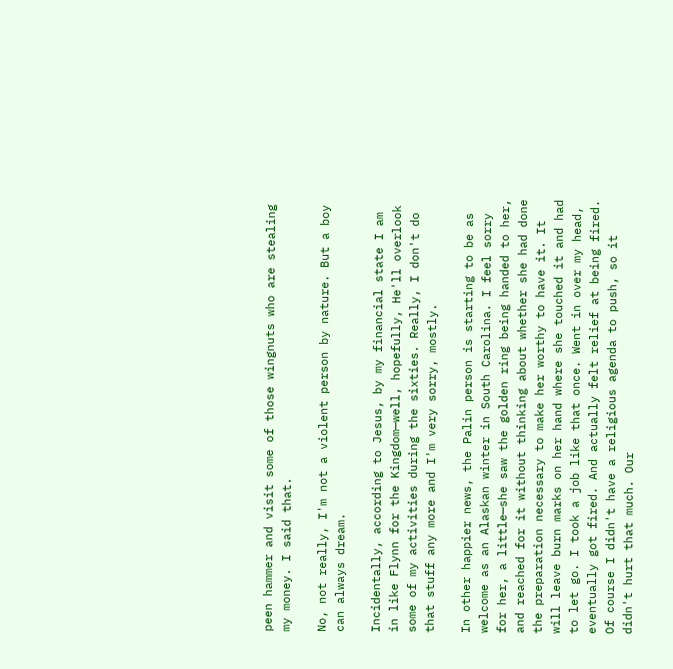peen hammer and visit some of those wingnuts who are stealing my money. I said that.

No, not really, I'm not a violent person by nature. But a boy can always dream.

Incidentally, according to Jesus, by my financial state I am in like Flynn for the Kingdom—well, hopefully, He'll overlook some of my activities during the sixties. Really, I don't do that stuff any more and I'm very sorry, mostly.

In other happier news, the Palin person is starting to be as welcome as an Alaskan winter in South Carolina. I feel sorry for her, a little—she saw the golden ring being handed to her, and reached for it without thinking about whether she had done the preparation necessary to make her worthy to have it. It will leave burn marks on her hand where she touched it and had to let go. I took a job like that once. Went in over my head, eventually got fired. And actually felt relief at being fired. Of course I didn't have a religious agenda to push, so it didn't hurt that much. Our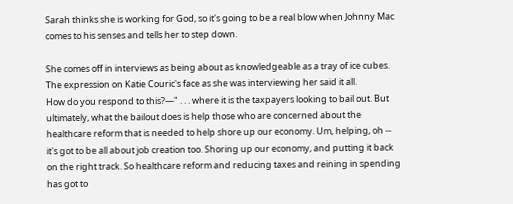Sarah thinks she is working for God, so it's going to be a real blow when Johnny Mac comes to his senses and tells her to step down.

She comes off in interviews as being about as knowledgeable as a tray of ice cubes. The expression on Katie Couric's face as she was interviewing her said it all.
How do you respond to this?—" . . . where it is the taxpayers looking to bail out. But ultimately, what the bailout does is help those who are concerned about the healthcare reform that is needed to help shore up our economy. Um, helping, oh -- it's got to be all about job creation too. Shoring up our economy, and putting it back on the right track. So healthcare reform and reducing taxes and reining in spending has got to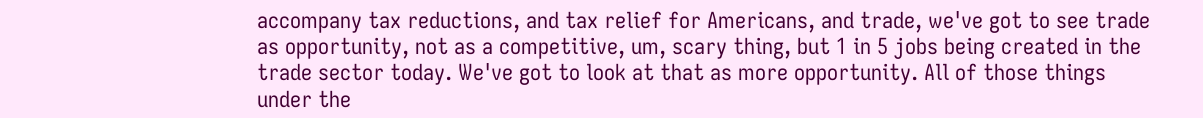accompany tax reductions, and tax relief for Americans, and trade, we've got to see trade as opportunity, not as a competitive, um, scary thing, but 1 in 5 jobs being created in the trade sector today. We've got to look at that as more opportunity. All of those things under the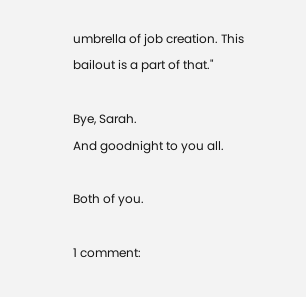umbrella of job creation. This bailout is a part of that."

Bye, Sarah.
And goodnight to you all.

Both of you.

1 comment: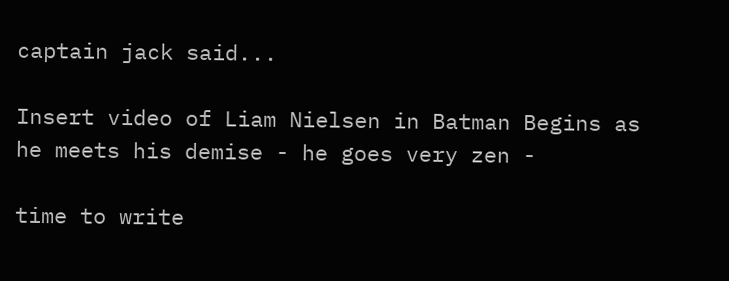captain jack said...

Insert video of Liam Nielsen in Batman Begins as he meets his demise - he goes very zen -

time to write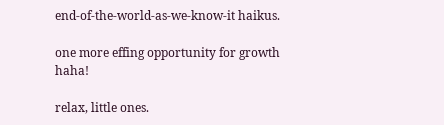end-of-the-world-as-we-know-it haikus.

one more effing opportunity for growth haha!

relax, little ones.